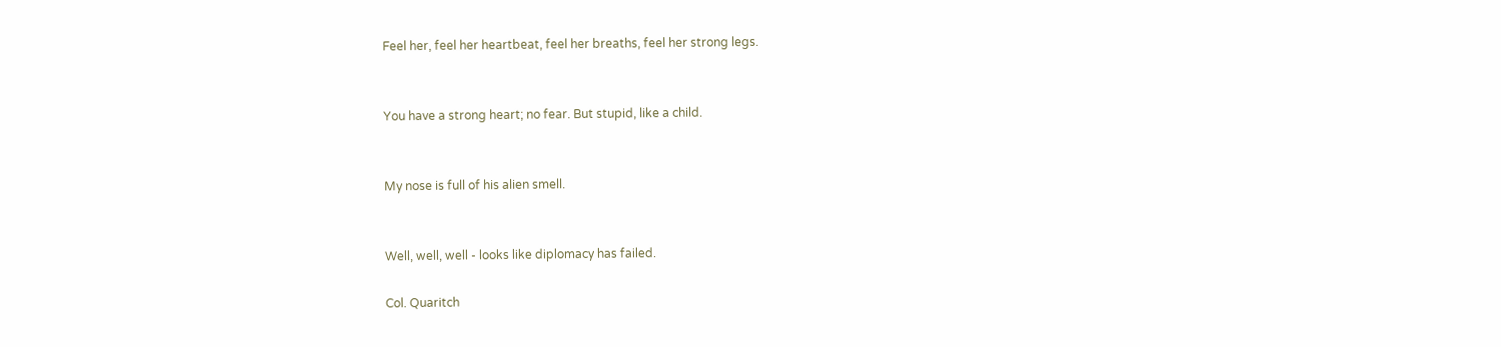Feel her, feel her heartbeat, feel her breaths, feel her strong legs.


You have a strong heart; no fear. But stupid, like a child.


My nose is full of his alien smell.


Well, well, well - looks like diplomacy has failed.

Col. Quaritch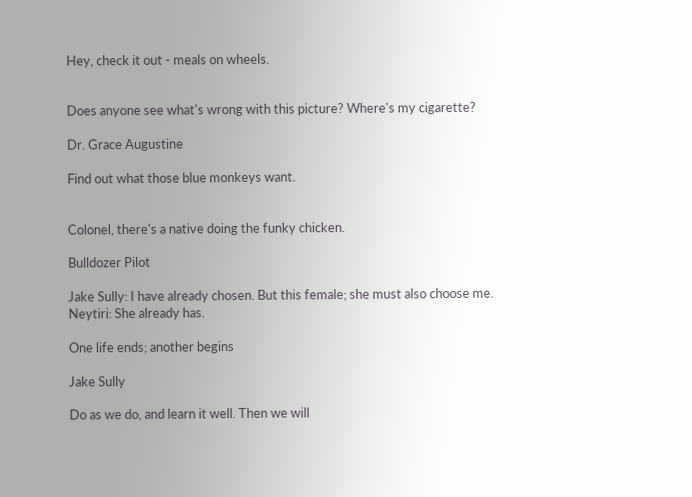Hey, check it out - meals on wheels.


Does anyone see what's wrong with this picture? Where's my cigarette?

Dr. Grace Augustine

Find out what those blue monkeys want.


Colonel, there's a native doing the funky chicken.

Bulldozer Pilot

Jake Sully: I have already chosen. But this female; she must also choose me.
Neytiri: She already has.

One life ends; another begins

Jake Sully

Do as we do, and learn it well. Then we will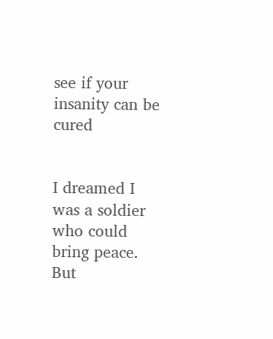see if your insanity can be cured


I dreamed I was a soldier who could bring peace. But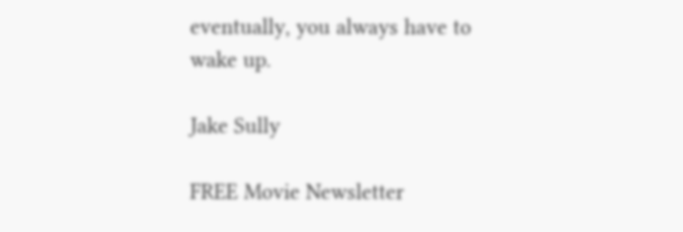eventually, you always have to wake up.

Jake Sully

FREE Movie Newsletter